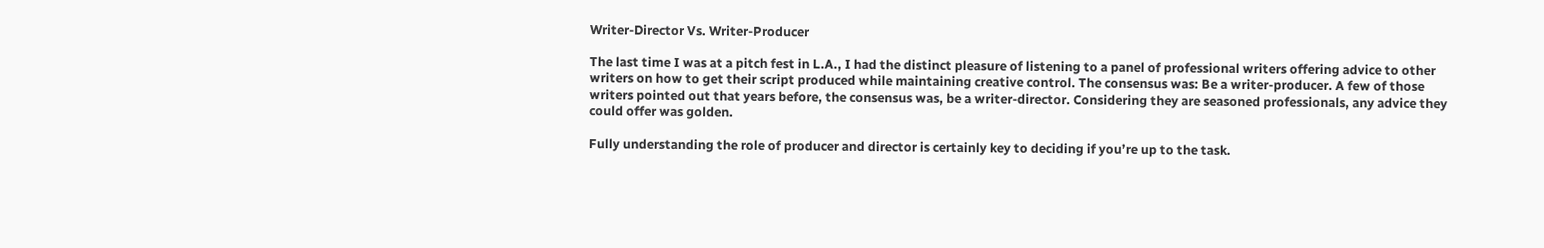Writer-Director Vs. Writer-Producer

The last time I was at a pitch fest in L.A., I had the distinct pleasure of listening to a panel of professional writers offering advice to other writers on how to get their script produced while maintaining creative control. The consensus was: Be a writer-producer. A few of those writers pointed out that years before, the consensus was, be a writer-director. Considering they are seasoned professionals, any advice they could offer was golden.

Fully understanding the role of producer and director is certainly key to deciding if you’re up to the task.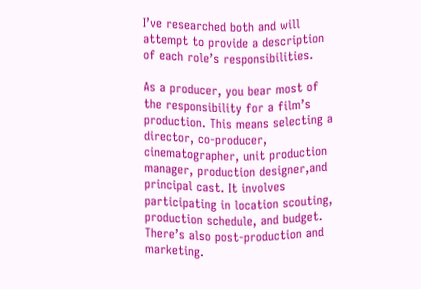I’ve researched both and will attempt to provide a description of each role’s responsibilities.

As a producer, you bear most of the responsibility for a film’s production. This means selecting a director, co-producer, cinematographer, unit production manager, production designer,and principal cast. It involves participating in location scouting, production schedule, and budget. There’s also post-production and marketing.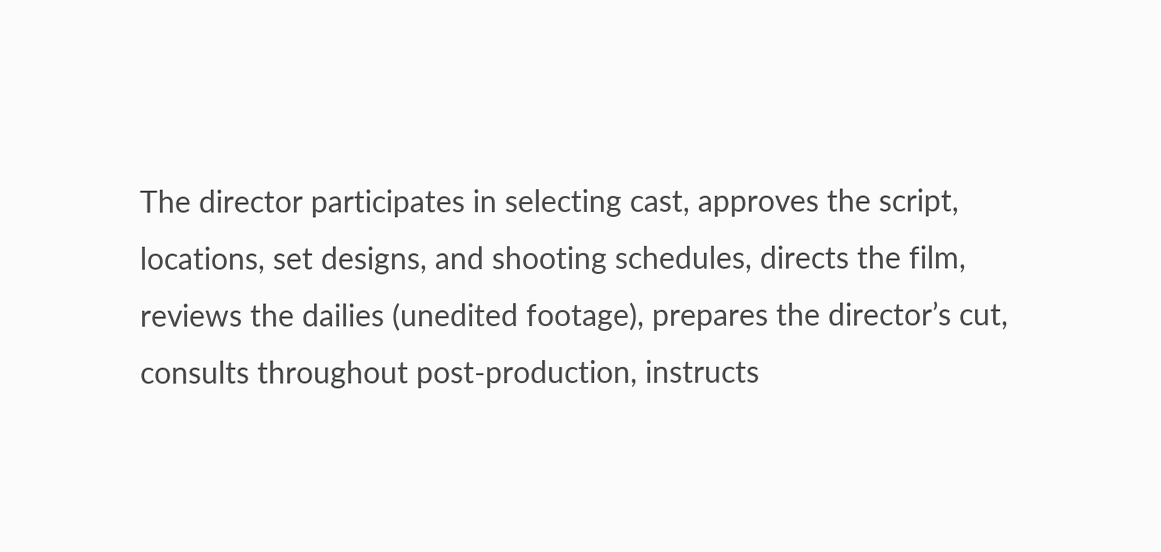The director participates in selecting cast, approves the script, locations, set designs, and shooting schedules, directs the film, reviews the dailies (unedited footage), prepares the director’s cut, consults throughout post-production, instructs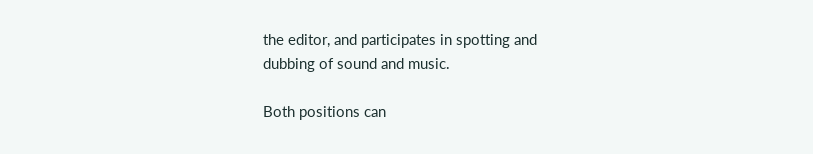the editor, and participates in spotting and dubbing of sound and music.

Both positions can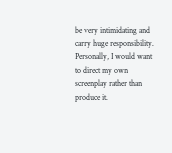be very intimidating and carry huge responsibility. Personally, I would want to direct my own screenplay rather than produce it.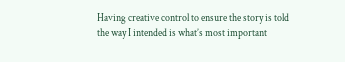Having creative control to ensure the story is told the way I intended is what’s most important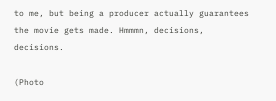to me, but being a producer actually guarantees the movie gets made. Hmmmn, decisions, decisions.

(Photo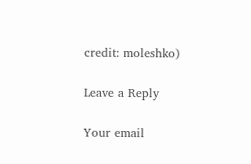credit: moleshko)

Leave a Reply

Your email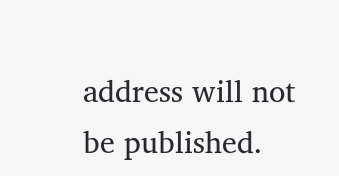address will not be published.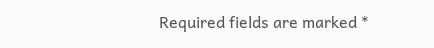Required fields are marked *